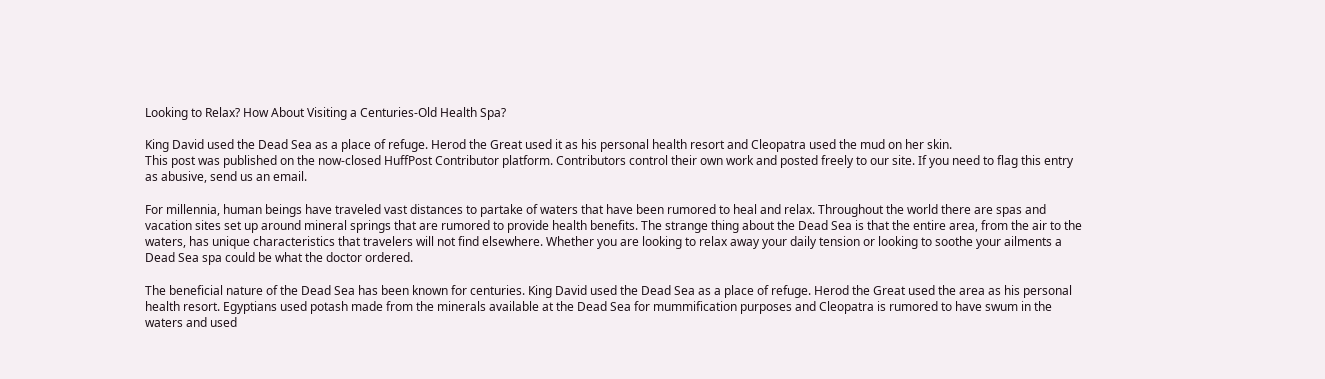Looking to Relax? How About Visiting a Centuries-Old Health Spa?

King David used the Dead Sea as a place of refuge. Herod the Great used it as his personal health resort and Cleopatra used the mud on her skin.
This post was published on the now-closed HuffPost Contributor platform. Contributors control their own work and posted freely to our site. If you need to flag this entry as abusive, send us an email.

For millennia, human beings have traveled vast distances to partake of waters that have been rumored to heal and relax. Throughout the world there are spas and vacation sites set up around mineral springs that are rumored to provide health benefits. The strange thing about the Dead Sea is that the entire area, from the air to the waters, has unique characteristics that travelers will not find elsewhere. Whether you are looking to relax away your daily tension or looking to soothe your ailments a Dead Sea spa could be what the doctor ordered.

The beneficial nature of the Dead Sea has been known for centuries. King David used the Dead Sea as a place of refuge. Herod the Great used the area as his personal health resort. Egyptians used potash made from the minerals available at the Dead Sea for mummification purposes and Cleopatra is rumored to have swum in the waters and used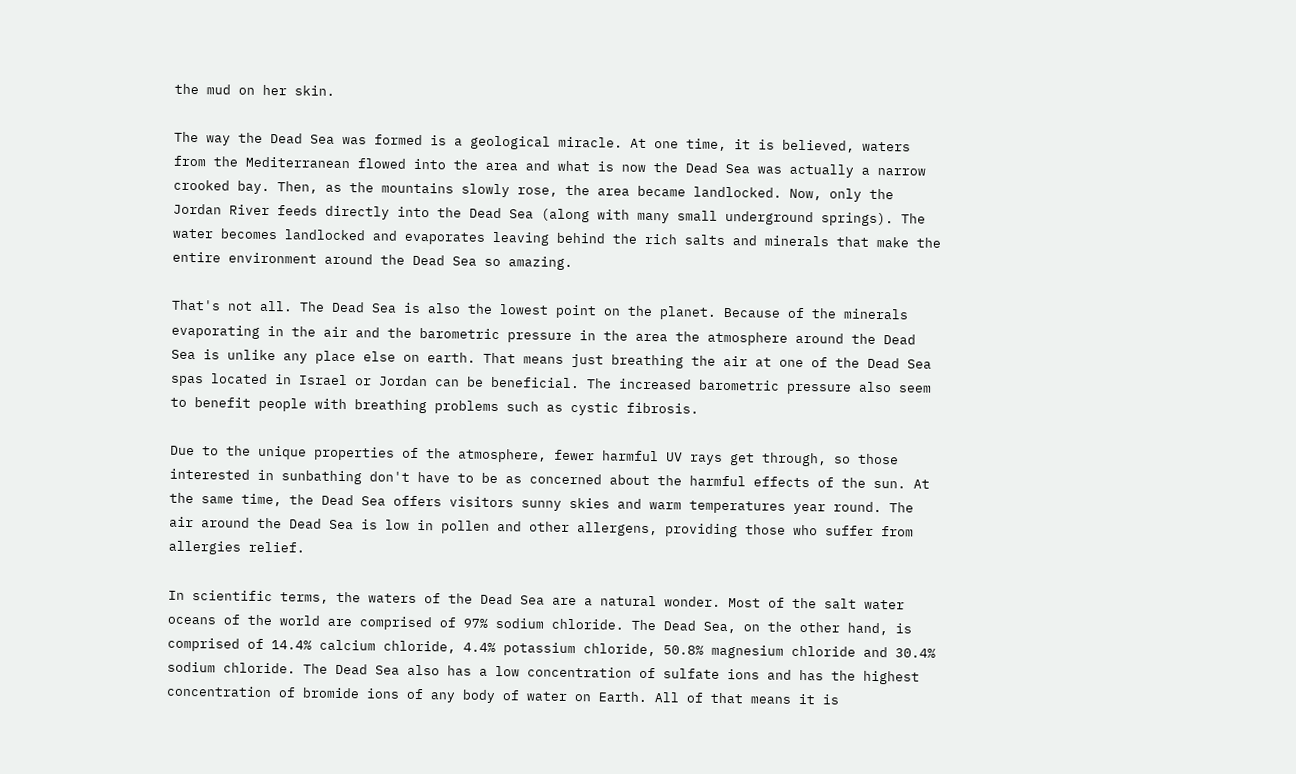the mud on her skin.

The way the Dead Sea was formed is a geological miracle. At one time, it is believed, waters from the Mediterranean flowed into the area and what is now the Dead Sea was actually a narrow crooked bay. Then, as the mountains slowly rose, the area became landlocked. Now, only the Jordan River feeds directly into the Dead Sea (along with many small underground springs). The water becomes landlocked and evaporates leaving behind the rich salts and minerals that make the entire environment around the Dead Sea so amazing.

That's not all. The Dead Sea is also the lowest point on the planet. Because of the minerals evaporating in the air and the barometric pressure in the area the atmosphere around the Dead Sea is unlike any place else on earth. That means just breathing the air at one of the Dead Sea spas located in Israel or Jordan can be beneficial. The increased barometric pressure also seem to benefit people with breathing problems such as cystic fibrosis.

Due to the unique properties of the atmosphere, fewer harmful UV rays get through, so those interested in sunbathing don't have to be as concerned about the harmful effects of the sun. At the same time, the Dead Sea offers visitors sunny skies and warm temperatures year round. The air around the Dead Sea is low in pollen and other allergens, providing those who suffer from allergies relief.

In scientific terms, the waters of the Dead Sea are a natural wonder. Most of the salt water oceans of the world are comprised of 97% sodium chloride. The Dead Sea, on the other hand, is comprised of 14.4% calcium chloride, 4.4% potassium chloride, 50.8% magnesium chloride and 30.4% sodium chloride. The Dead Sea also has a low concentration of sulfate ions and has the highest concentration of bromide ions of any body of water on Earth. All of that means it is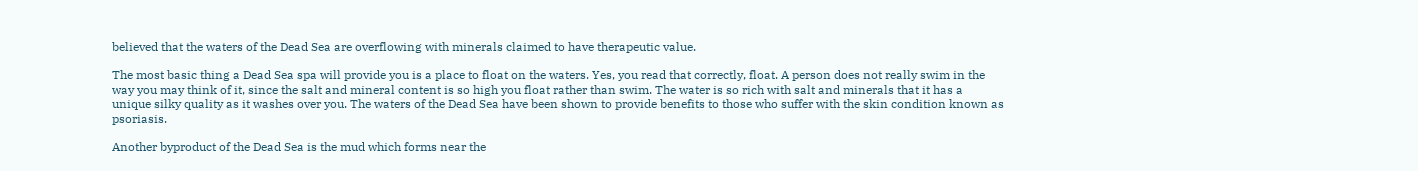believed that the waters of the Dead Sea are overflowing with minerals claimed to have therapeutic value.

The most basic thing a Dead Sea spa will provide you is a place to float on the waters. Yes, you read that correctly, float. A person does not really swim in the way you may think of it, since the salt and mineral content is so high you float rather than swim. The water is so rich with salt and minerals that it has a unique silky quality as it washes over you. The waters of the Dead Sea have been shown to provide benefits to those who suffer with the skin condition known as psoriasis.

Another byproduct of the Dead Sea is the mud which forms near the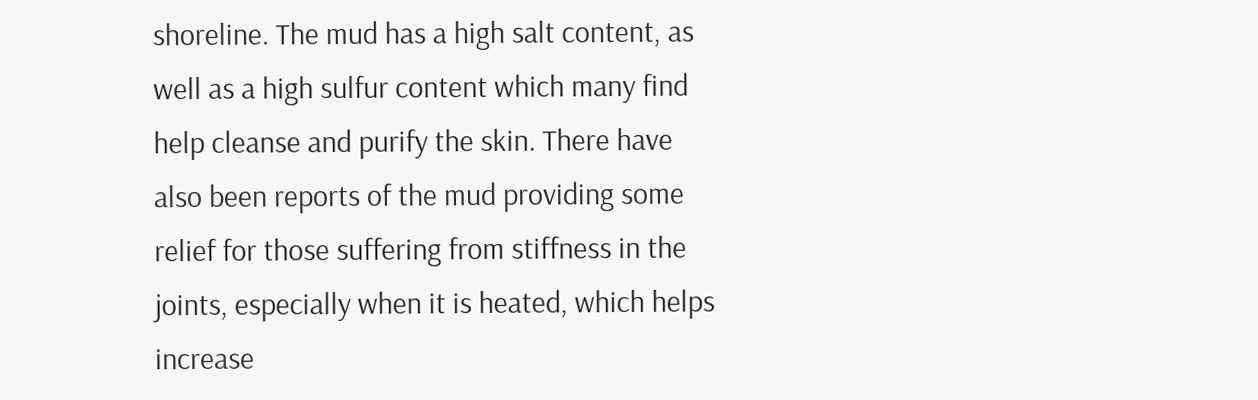shoreline. The mud has a high salt content, as well as a high sulfur content which many find help cleanse and purify the skin. There have also been reports of the mud providing some relief for those suffering from stiffness in the joints, especially when it is heated, which helps increase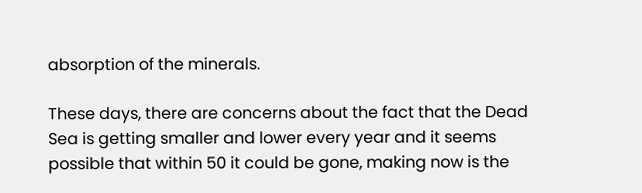absorption of the minerals.

These days, there are concerns about the fact that the Dead Sea is getting smaller and lower every year and it seems possible that within 50 it could be gone, making now is the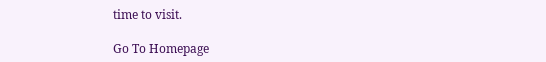time to visit.

Go To Homepage